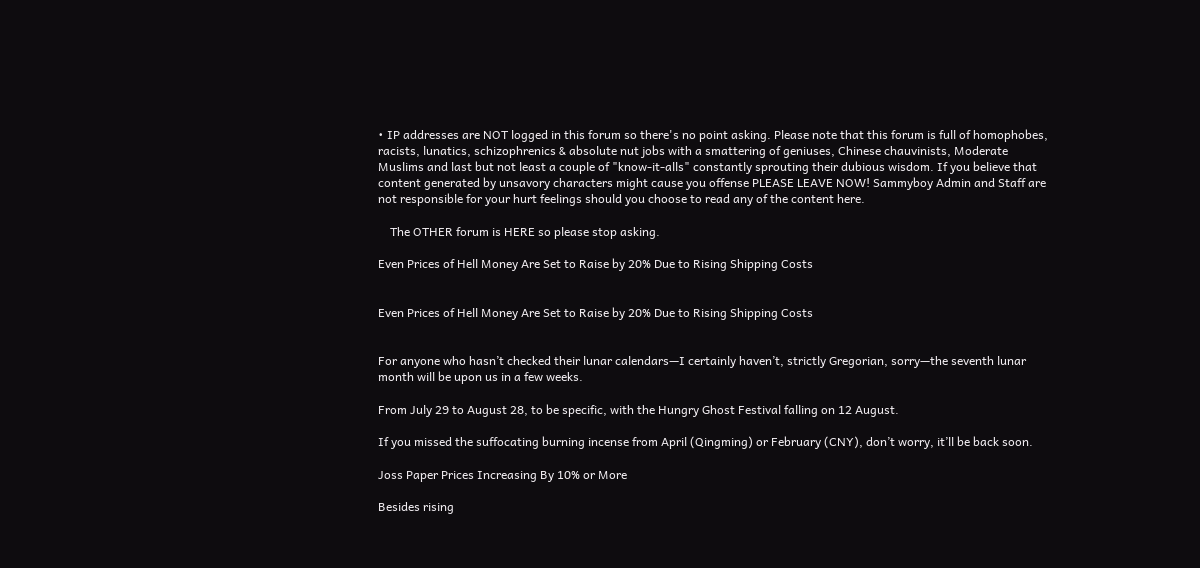• IP addresses are NOT logged in this forum so there's no point asking. Please note that this forum is full of homophobes, racists, lunatics, schizophrenics & absolute nut jobs with a smattering of geniuses, Chinese chauvinists, Moderate Muslims and last but not least a couple of "know-it-alls" constantly sprouting their dubious wisdom. If you believe that content generated by unsavory characters might cause you offense PLEASE LEAVE NOW! Sammyboy Admin and Staff are not responsible for your hurt feelings should you choose to read any of the content here.

    The OTHER forum is HERE so please stop asking.

Even Prices of Hell Money Are Set to Raise by 20% Due to Rising Shipping Costs


Even Prices of Hell Money Are Set to Raise by 20% Due to Rising Shipping Costs


For anyone who hasn’t checked their lunar calendars—I certainly haven’t, strictly Gregorian, sorry—the seventh lunar month will be upon us in a few weeks.

From July 29 to August 28, to be specific, with the Hungry Ghost Festival falling on 12 August.

If you missed the suffocating burning incense from April (Qingming) or February (CNY), don’t worry, it’ll be back soon.

Joss Paper Prices Increasing By 10% or More

Besides rising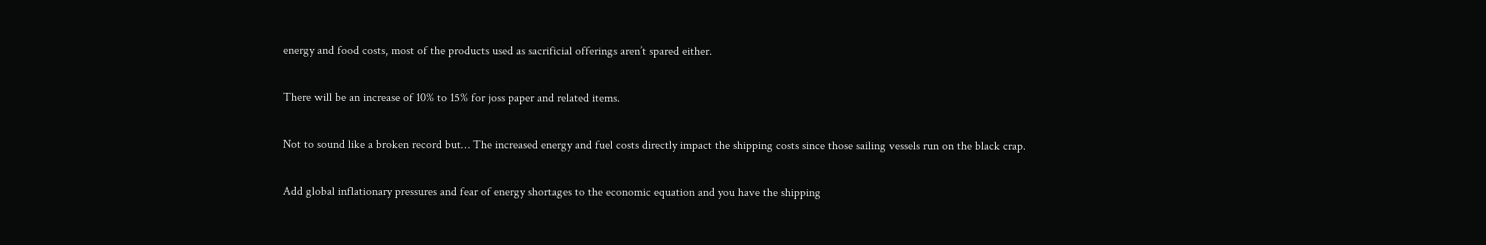energy and food costs, most of the products used as sacrificial offerings aren’t spared either.

There will be an increase of 10% to 15% for joss paper and related items.

Not to sound like a broken record but… The increased energy and fuel costs directly impact the shipping costs since those sailing vessels run on the black crap.

Add global inflationary pressures and fear of energy shortages to the economic equation and you have the shipping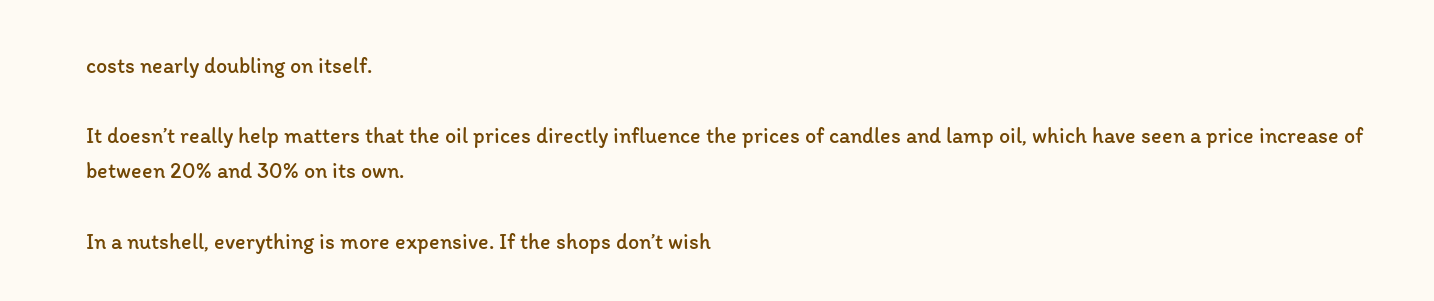costs nearly doubling on itself.

It doesn’t really help matters that the oil prices directly influence the prices of candles and lamp oil, which have seen a price increase of between 20% and 30% on its own.

In a nutshell, everything is more expensive. If the shops don’t wish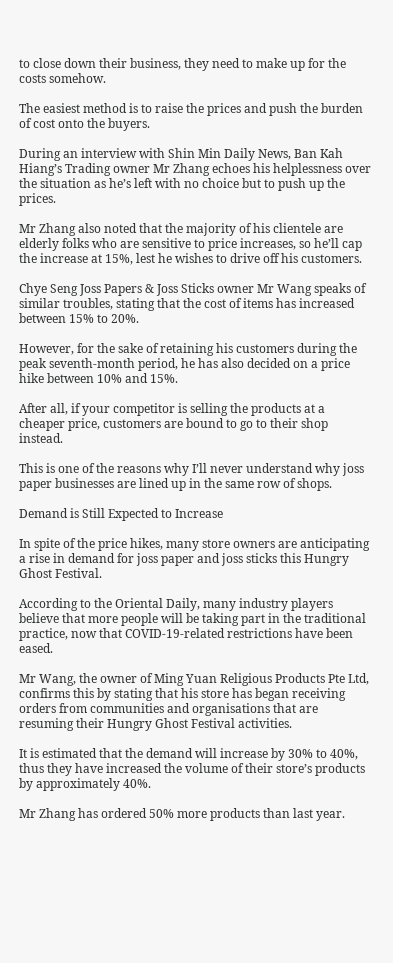to close down their business, they need to make up for the costs somehow.

The easiest method is to raise the prices and push the burden of cost onto the buyers.

During an interview with Shin Min Daily News, Ban Kah Hiang’s Trading owner Mr Zhang echoes his helplessness over the situation as he’s left with no choice but to push up the prices.

Mr Zhang also noted that the majority of his clientele are elderly folks who are sensitive to price increases, so he’ll cap the increase at 15%, lest he wishes to drive off his customers.

Chye Seng Joss Papers & Joss Sticks owner Mr Wang speaks of similar troubles, stating that the cost of items has increased between 15% to 20%.

However, for the sake of retaining his customers during the peak seventh-month period, he has also decided on a price hike between 10% and 15%.

After all, if your competitor is selling the products at a cheaper price, customers are bound to go to their shop instead.

This is one of the reasons why I’ll never understand why joss paper businesses are lined up in the same row of shops.

Demand is Still Expected to Increase

In spite of the price hikes, many store owners are anticipating a rise in demand for joss paper and joss sticks this Hungry Ghost Festival.

According to the Oriental Daily, many industry players believe that more people will be taking part in the traditional practice, now that COVID-19-related restrictions have been eased.

Mr Wang, the owner of Ming Yuan Religious Products Pte Ltd, confirms this by stating that his store has began receiving orders from communities and organisations that are resuming their Hungry Ghost Festival activities.

It is estimated that the demand will increase by 30% to 40%, thus they have increased the volume of their store’s products by approximately 40%.

Mr Zhang has ordered 50% more products than last year.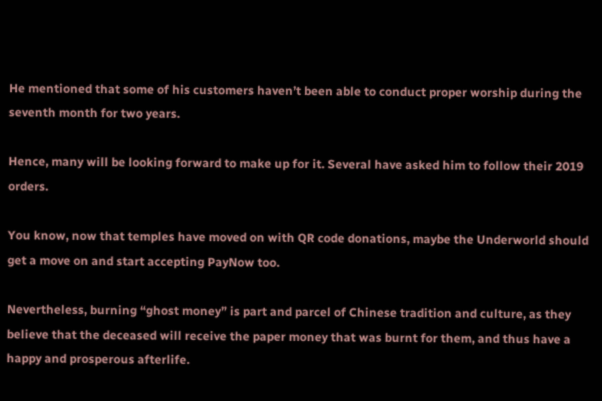He mentioned that some of his customers haven’t been able to conduct proper worship during the seventh month for two years.

Hence, many will be looking forward to make up for it. Several have asked him to follow their 2019 orders.

You know, now that temples have moved on with QR code donations, maybe the Underworld should get a move on and start accepting PayNow too.

Nevertheless, burning “ghost money” is part and parcel of Chinese tradition and culture, as they believe that the deceased will receive the paper money that was burnt for them, and thus have a happy and prosperous afterlife.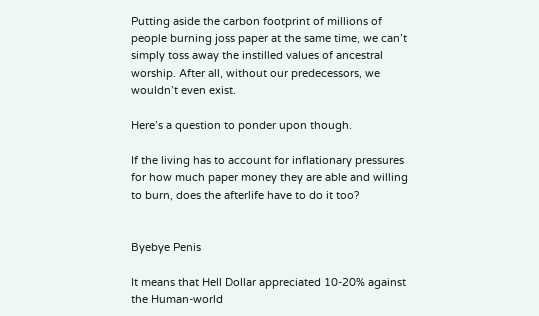Putting aside the carbon footprint of millions of people burning joss paper at the same time, we can’t simply toss away the instilled values of ancestral worship. After all, without our predecessors, we wouldn’t even exist.

Here’s a question to ponder upon though.

If the living has to account for inflationary pressures for how much paper money they are able and willing to burn, does the afterlife have to do it too?


Byebye Penis

It means that Hell Dollar appreciated 10-20% against the Human-world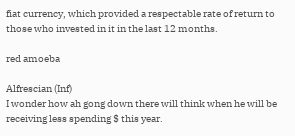fiat currency, which provided a respectable rate of return to those who invested in it in the last 12 months.

red amoeba

Alfrescian (Inf)
I wonder how ah gong down there will think when he will be receiving less spending $ this year.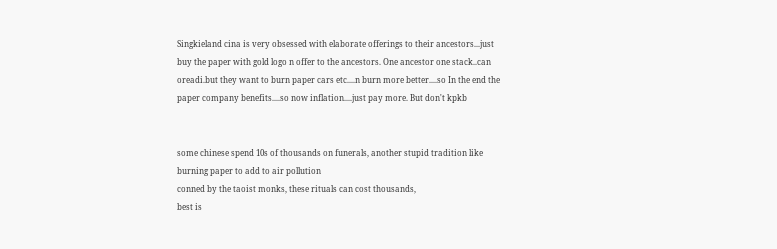Singkieland cina is very obsessed with elaborate offerings to their ancestors...just buy the paper with gold logo n offer to the ancestors. One ancestor one stack..can oreadi.but they want to burn paper cars etc....n burn more better....so In the end the paper company benefits....so now inflation....just pay more. But don't kpkb


some chinese spend 10s of thousands on funerals, another stupid tradition like burning paper to add to air pollution
conned by the taoist monks, these rituals can cost thousands,
best is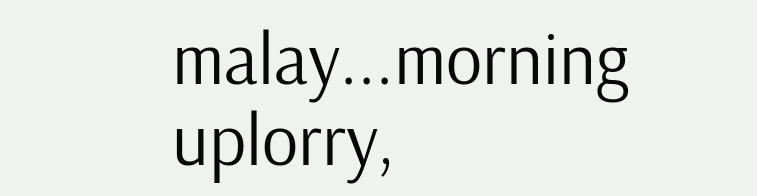malay...morning uplorry,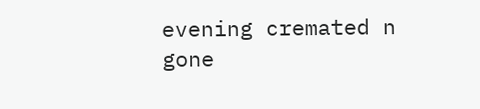evening cremated n gone